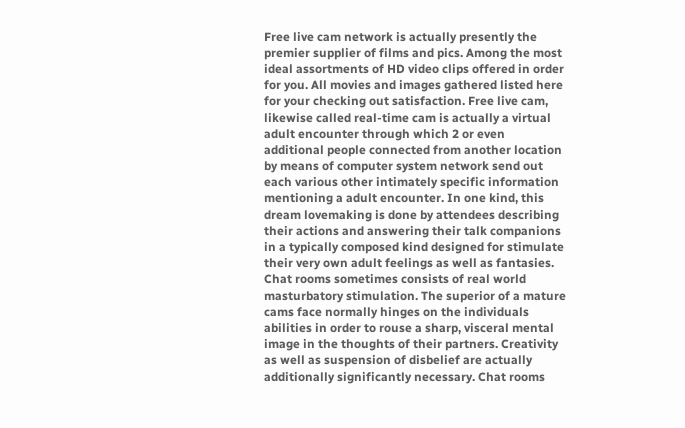Free live cam network is actually presently the premier supplier of films and pics. Among the most ideal assortments of HD video clips offered in order for you. All movies and images gathered listed here for your checking out satisfaction. Free live cam, likewise called real-time cam is actually a virtual adult encounter through which 2 or even additional people connected from another location by means of computer system network send out each various other intimately specific information mentioning a adult encounter. In one kind, this dream lovemaking is done by attendees describing their actions and answering their talk companions in a typically composed kind designed for stimulate their very own adult feelings as well as fantasies. Chat rooms sometimes consists of real world masturbatory stimulation. The superior of a mature cams face normally hinges on the individuals abilities in order to rouse a sharp, visceral mental image in the thoughts of their partners. Creativity as well as suspension of disbelief are actually additionally significantly necessary. Chat rooms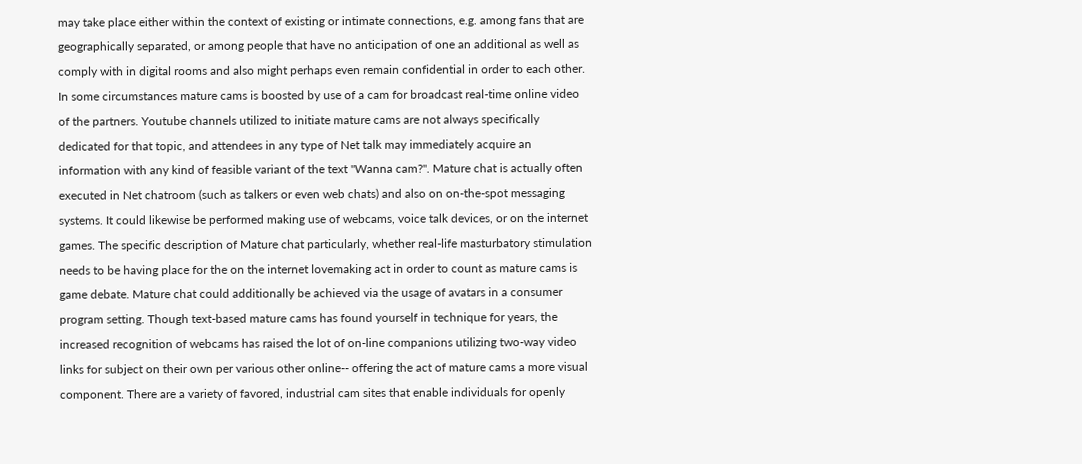may take place either within the context of existing or intimate connections, e.g. among fans that are geographically separated, or among people that have no anticipation of one an additional as well as comply with in digital rooms and also might perhaps even remain confidential in order to each other. In some circumstances mature cams is boosted by use of a cam for broadcast real-time online video of the partners. Youtube channels utilized to initiate mature cams are not always specifically dedicated for that topic, and attendees in any type of Net talk may immediately acquire an information with any kind of feasible variant of the text "Wanna cam?". Mature chat is actually often executed in Net chatroom (such as talkers or even web chats) and also on on-the-spot messaging systems. It could likewise be performed making use of webcams, voice talk devices, or on the internet games. The specific description of Mature chat particularly, whether real-life masturbatory stimulation needs to be having place for the on the internet lovemaking act in order to count as mature cams is game debate. Mature chat could additionally be achieved via the usage of avatars in a consumer program setting. Though text-based mature cams has found yourself in technique for years, the increased recognition of webcams has raised the lot of on-line companions utilizing two-way video links for subject on their own per various other online-- offering the act of mature cams a more visual component. There are a variety of favored, industrial cam sites that enable individuals for openly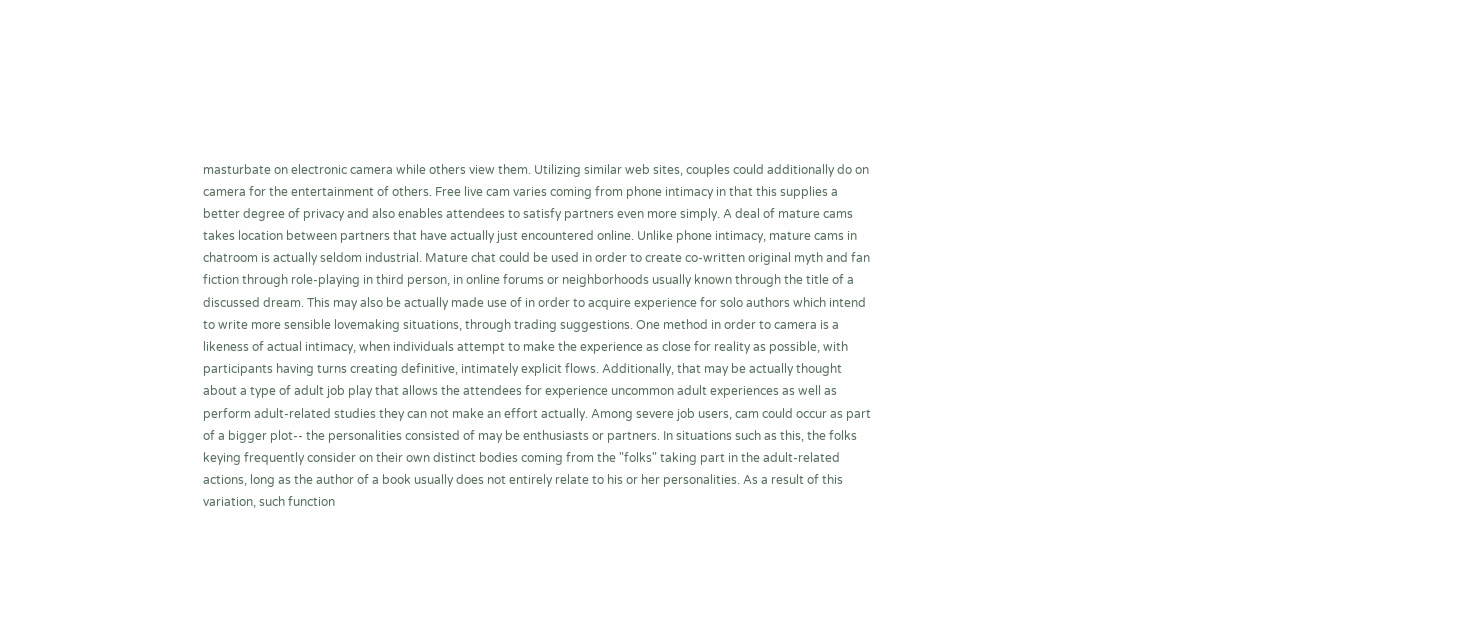masturbate on electronic camera while others view them. Utilizing similar web sites, couples could additionally do on camera for the entertainment of others. Free live cam varies coming from phone intimacy in that this supplies a better degree of privacy and also enables attendees to satisfy partners even more simply. A deal of mature cams takes location between partners that have actually just encountered online. Unlike phone intimacy, mature cams in chatroom is actually seldom industrial. Mature chat could be used in order to create co-written original myth and fan fiction through role-playing in third person, in online forums or neighborhoods usually known through the title of a discussed dream. This may also be actually made use of in order to acquire experience for solo authors which intend to write more sensible lovemaking situations, through trading suggestions. One method in order to camera is a likeness of actual intimacy, when individuals attempt to make the experience as close for reality as possible, with participants having turns creating definitive, intimately explicit flows. Additionally, that may be actually thought about a type of adult job play that allows the attendees for experience uncommon adult experiences as well as perform adult-related studies they can not make an effort actually. Among severe job users, cam could occur as part of a bigger plot-- the personalities consisted of may be enthusiasts or partners. In situations such as this, the folks keying frequently consider on their own distinct bodies coming from the "folks" taking part in the adult-related actions, long as the author of a book usually does not entirely relate to his or her personalities. As a result of this variation, such function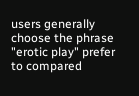users generally choose the phrase "erotic play" prefer to compared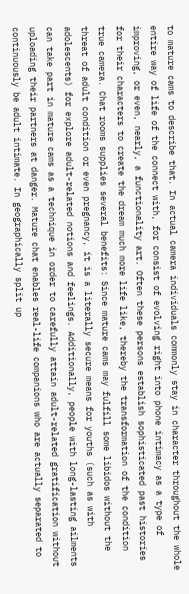to mature cams to describe that. In actual camera individuals commonly stay in character throughout the whole entire way of life of the connect with, for consist of evolving right into phone intimacy as a type of improving, or even, nearly, a functionality art. Often these persons establish sophisticated past histories for their characters to create the dream much more life like, thereby the transformation of the condition true camera. Chat rooms supplies several benefits: Since mature cams may fulfill some libidos without the threat of adult condition or even pregnancy, it is a literally secure means for youths (such as with adolescents) for explore adult-related notions and feelings. Additionally, people with long-lasting ailments can take part in mature cams as a technique in order to carefully attain adult-related gratification without uploading their partners at danger. Mature chat enables real-life companions who are actually separated to continuously be adult intimate. In geographically split up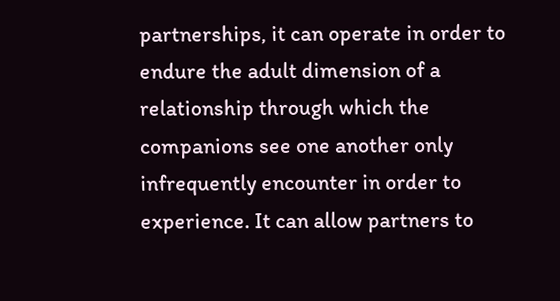partnerships, it can operate in order to endure the adult dimension of a relationship through which the companions see one another only infrequently encounter in order to experience. It can allow partners to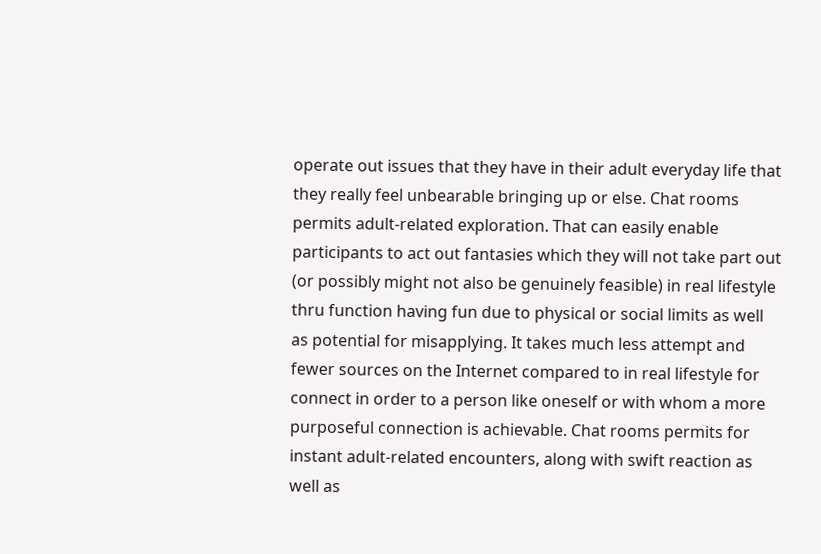operate out issues that they have in their adult everyday life that they really feel unbearable bringing up or else. Chat rooms permits adult-related exploration. That can easily enable participants to act out fantasies which they will not take part out (or possibly might not also be genuinely feasible) in real lifestyle thru function having fun due to physical or social limits as well as potential for misapplying. It takes much less attempt and fewer sources on the Internet compared to in real lifestyle for connect in order to a person like oneself or with whom a more purposeful connection is achievable. Chat rooms permits for instant adult-related encounters, along with swift reaction as well as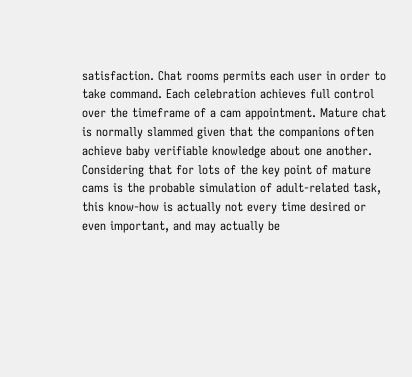satisfaction. Chat rooms permits each user in order to take command. Each celebration achieves full control over the timeframe of a cam appointment. Mature chat is normally slammed given that the companions often achieve baby verifiable knowledge about one another. Considering that for lots of the key point of mature cams is the probable simulation of adult-related task, this know-how is actually not every time desired or even important, and may actually be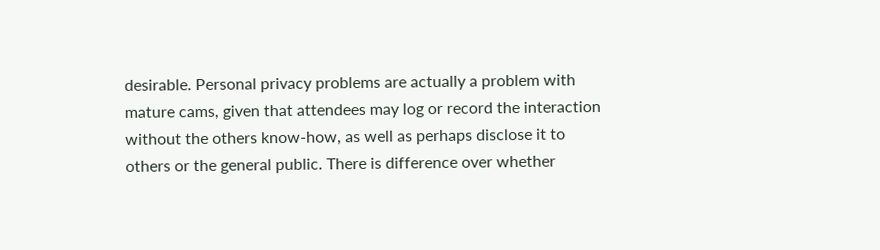desirable. Personal privacy problems are actually a problem with mature cams, given that attendees may log or record the interaction without the others know-how, as well as perhaps disclose it to others or the general public. There is difference over whether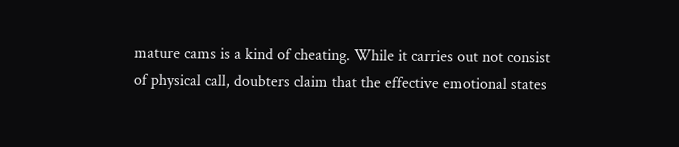mature cams is a kind of cheating. While it carries out not consist of physical call, doubters claim that the effective emotional states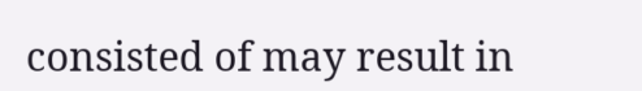consisted of may result in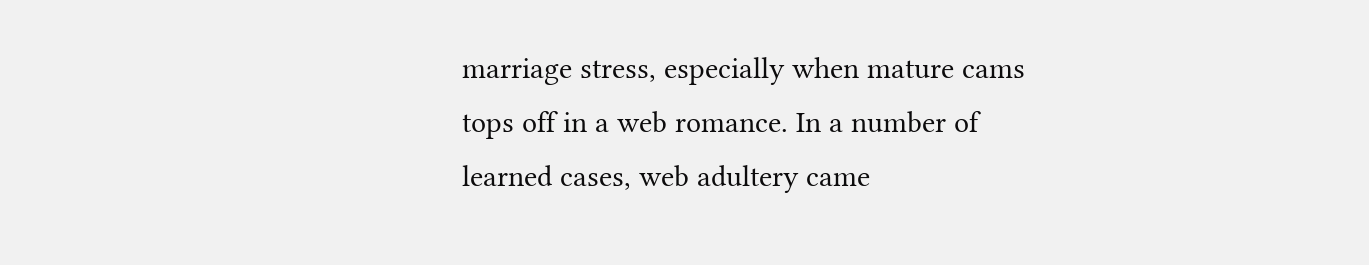marriage stress, especially when mature cams tops off in a web romance. In a number of learned cases, web adultery came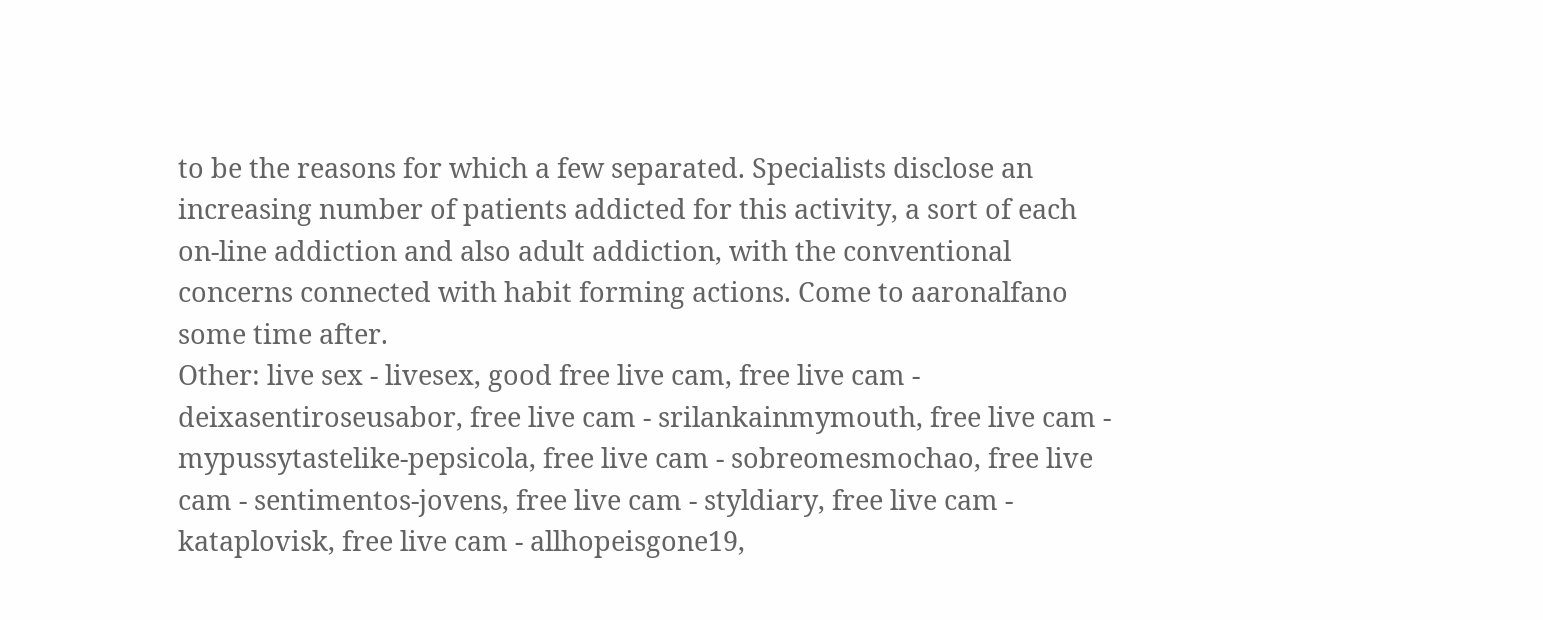to be the reasons for which a few separated. Specialists disclose an increasing number of patients addicted for this activity, a sort of each on-line addiction and also adult addiction, with the conventional concerns connected with habit forming actions. Come to aaronalfano some time after.
Other: live sex - livesex, good free live cam, free live cam - deixasentiroseusabor, free live cam - srilankainmymouth, free live cam - mypussytastelike-pepsicola, free live cam - sobreomesmochao, free live cam - sentimentos-jovens, free live cam - styldiary, free live cam - kataplovisk, free live cam - allhopeisgone19,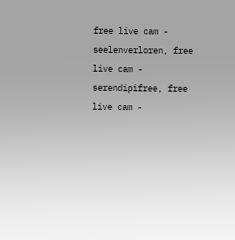free live cam - seelenverloren, free live cam - serendipifree, free live cam -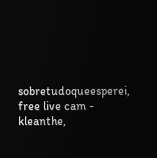sobretudoqueesperei, free live cam - kleanthe,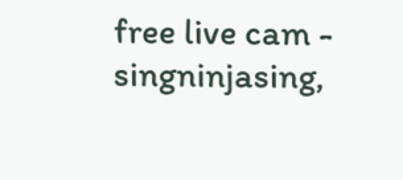free live cam - singninjasing,